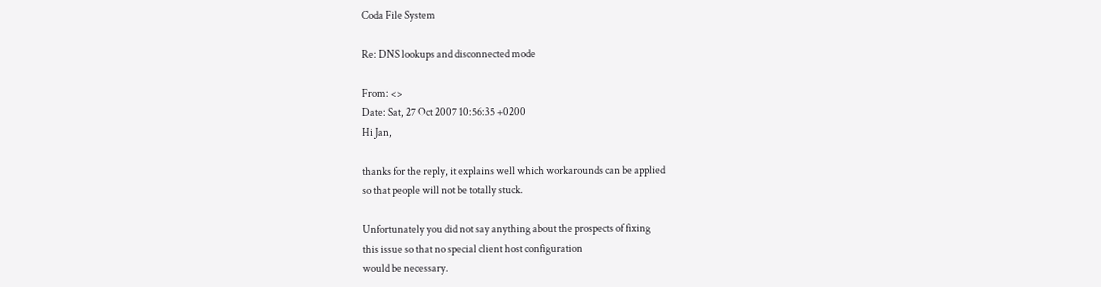Coda File System

Re: DNS lookups and disconnected mode

From: <>
Date: Sat, 27 Oct 2007 10:56:35 +0200
Hi Jan,

thanks for the reply, it explains well which workarounds can be applied
so that people will not be totally stuck.

Unfortunately you did not say anything about the prospects of fixing
this issue so that no special client host configuration
would be necessary.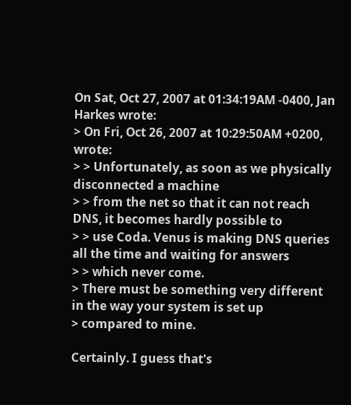On Sat, Oct 27, 2007 at 01:34:19AM -0400, Jan Harkes wrote:
> On Fri, Oct 26, 2007 at 10:29:50AM +0200, wrote:
> > Unfortunately, as soon as we physically disconnected a machine
> > from the net so that it can not reach DNS, it becomes hardly possible to
> > use Coda. Venus is making DNS queries all the time and waiting for answers
> > which never come.
> There must be something very different in the way your system is set up
> compared to mine.

Certainly. I guess that's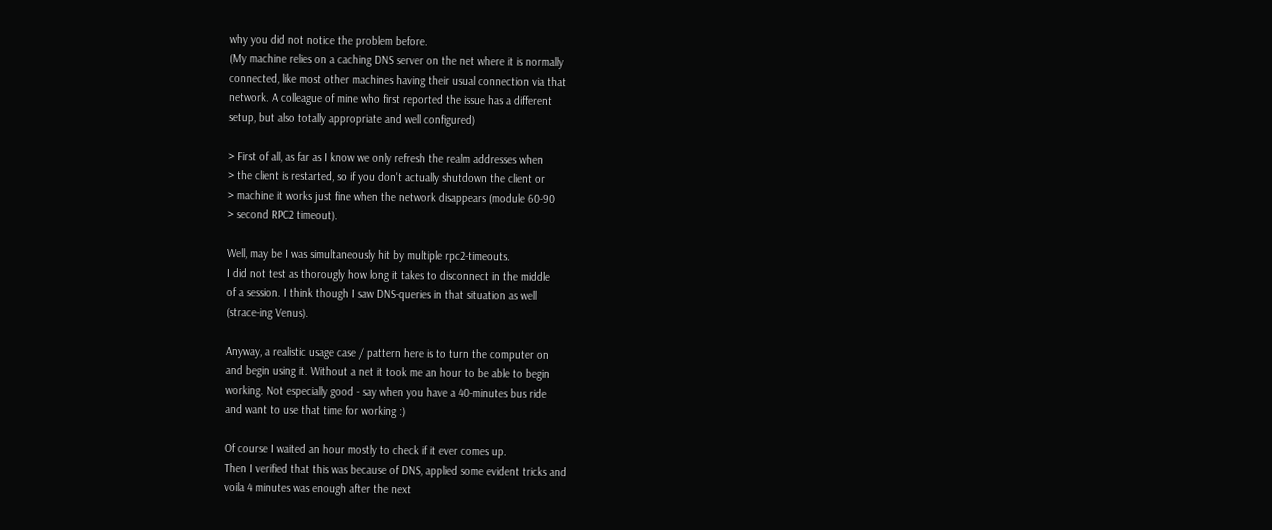why you did not notice the problem before.
(My machine relies on a caching DNS server on the net where it is normally
connected, like most other machines having their usual connection via that
network. A colleague of mine who first reported the issue has a different
setup, but also totally appropriate and well configured)

> First of all, as far as I know we only refresh the realm addresses when
> the client is restarted, so if you don't actually shutdown the client or
> machine it works just fine when the network disappears (module 60-90
> second RPC2 timeout).

Well, may be I was simultaneously hit by multiple rpc2-timeouts.
I did not test as thorougly how long it takes to disconnect in the middle
of a session. I think though I saw DNS-queries in that situation as well
(strace-ing Venus).

Anyway, a realistic usage case / pattern here is to turn the computer on
and begin using it. Without a net it took me an hour to be able to begin
working. Not especially good - say when you have a 40-minutes bus ride
and want to use that time for working :)

Of course I waited an hour mostly to check if it ever comes up.
Then I verified that this was because of DNS, applied some evident tricks and
voila 4 minutes was enough after the next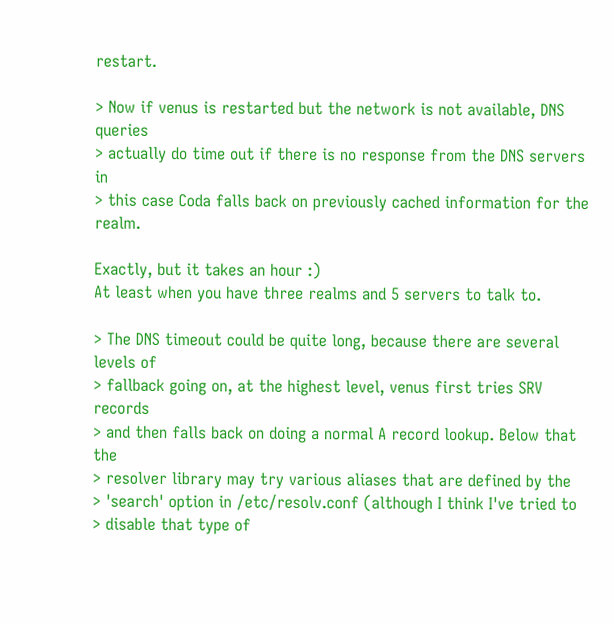restart.

> Now if venus is restarted but the network is not available, DNS queries
> actually do time out if there is no response from the DNS servers in
> this case Coda falls back on previously cached information for the realm.

Exactly, but it takes an hour :)
At least when you have three realms and 5 servers to talk to.

> The DNS timeout could be quite long, because there are several levels of
> fallback going on, at the highest level, venus first tries SRV records
> and then falls back on doing a normal A record lookup. Below that the
> resolver library may try various aliases that are defined by the
> 'search' option in /etc/resolv.conf (although I think I've tried to
> disable that type of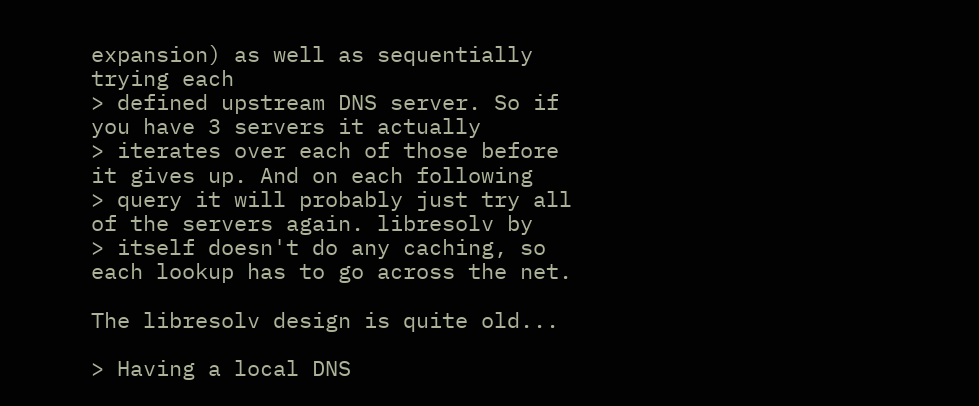expansion) as well as sequentially trying each
> defined upstream DNS server. So if you have 3 servers it actually
> iterates over each of those before it gives up. And on each following
> query it will probably just try all of the servers again. libresolv by
> itself doesn't do any caching, so each lookup has to go across the net.

The libresolv design is quite old...

> Having a local DNS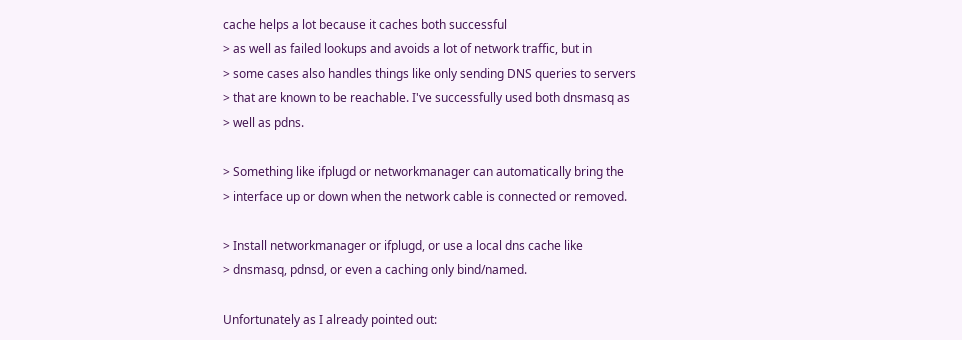cache helps a lot because it caches both successful
> as well as failed lookups and avoids a lot of network traffic, but in
> some cases also handles things like only sending DNS queries to servers
> that are known to be reachable. I've successfully used both dnsmasq as
> well as pdns.

> Something like ifplugd or networkmanager can automatically bring the
> interface up or down when the network cable is connected or removed.

> Install networkmanager or ifplugd, or use a local dns cache like
> dnsmasq, pdnsd, or even a caching only bind/named.

Unfortunately as I already pointed out: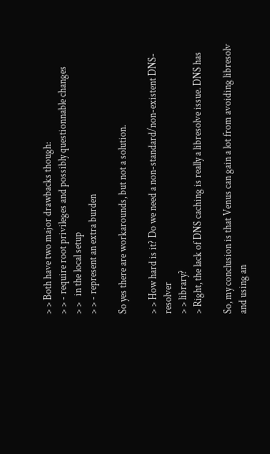> > Both have two major drawbacks though:
> > - require root privileges and possibly questionnable changes
> >   in the local setup
> > - represent an extra burden

So yes there are workarounds, but not a solution.

> > How hard is it? Do we need a non-standard/non-existent DNS-resolver
> > library?
> Right, the lack of DNS caching is really a libresolve issue. DNS has

So, my conclusion is that Venus can gain a lot from avoiding libresolv
and using an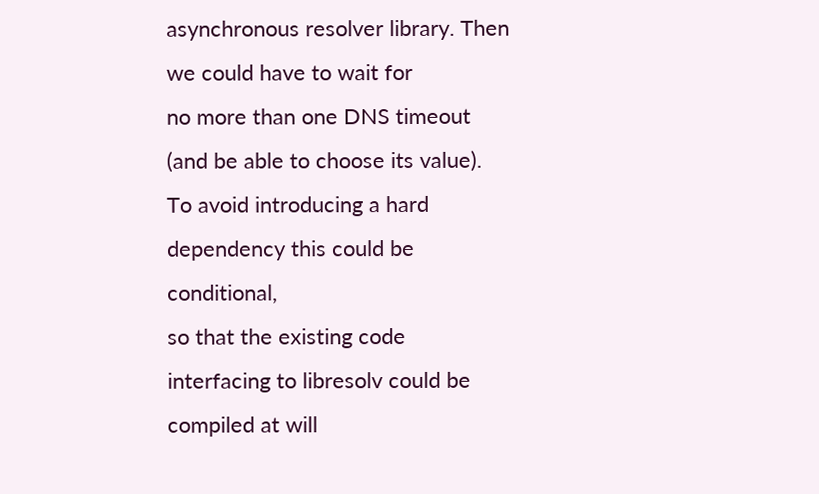asynchronous resolver library. Then we could have to wait for
no more than one DNS timeout (and be able to choose its value).
To avoid introducing a hard dependency this could be conditional,
so that the existing code interfacing to libresolv could be compiled at will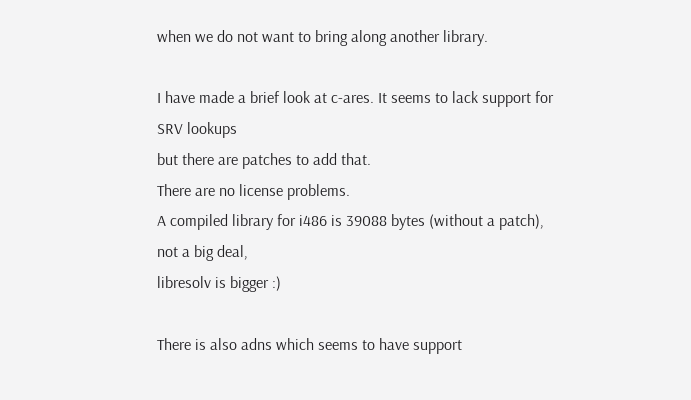when we do not want to bring along another library.

I have made a brief look at c-ares. It seems to lack support for SRV lookups
but there are patches to add that.
There are no license problems.
A compiled library for i486 is 39088 bytes (without a patch), not a big deal,
libresolv is bigger :)

There is also adns which seems to have support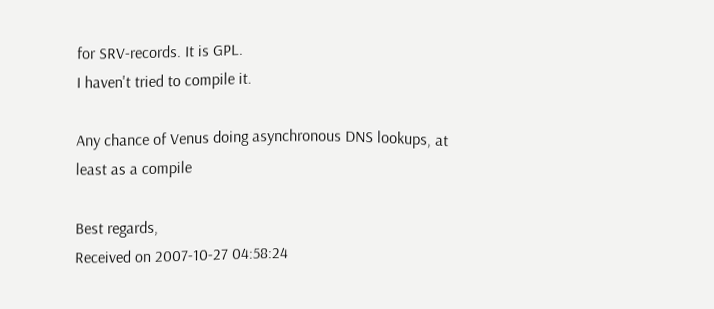for SRV-records. It is GPL.
I haven't tried to compile it.

Any chance of Venus doing asynchronous DNS lookups, at least as a compile

Best regards,
Received on 2007-10-27 04:58:24